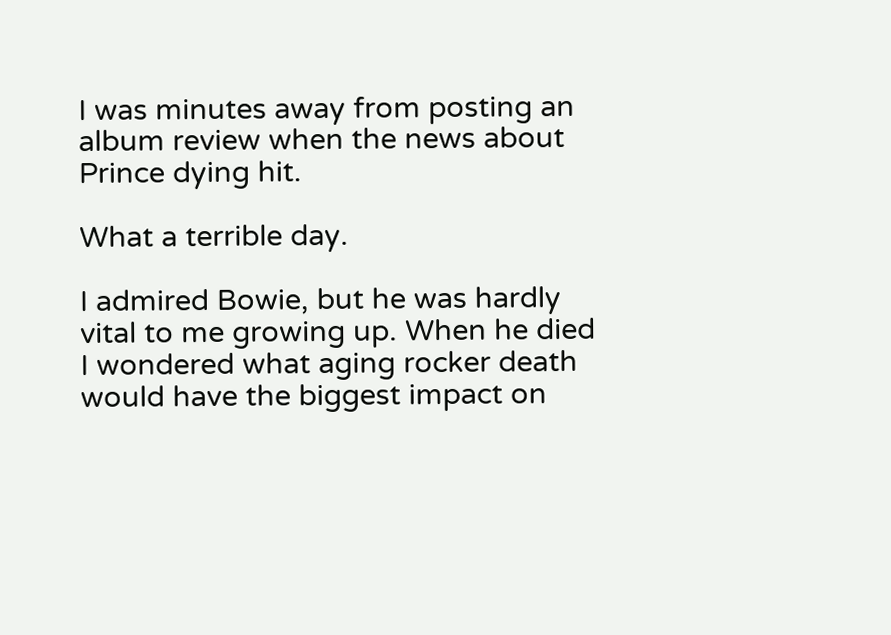I was minutes away from posting an album review when the news about Prince dying hit.

What a terrible day.

I admired Bowie, but he was hardly vital to me growing up. When he died I wondered what aging rocker death would have the biggest impact on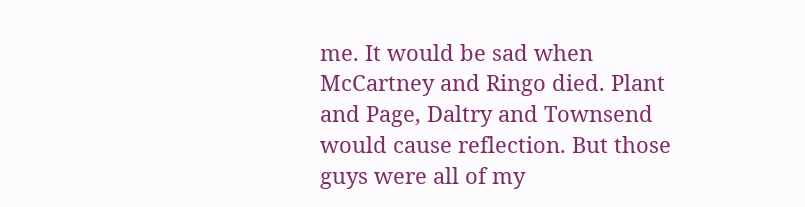me. It would be sad when McCartney and Ringo died. Plant and Page, Daltry and Townsend would cause reflection. But those guys were all of my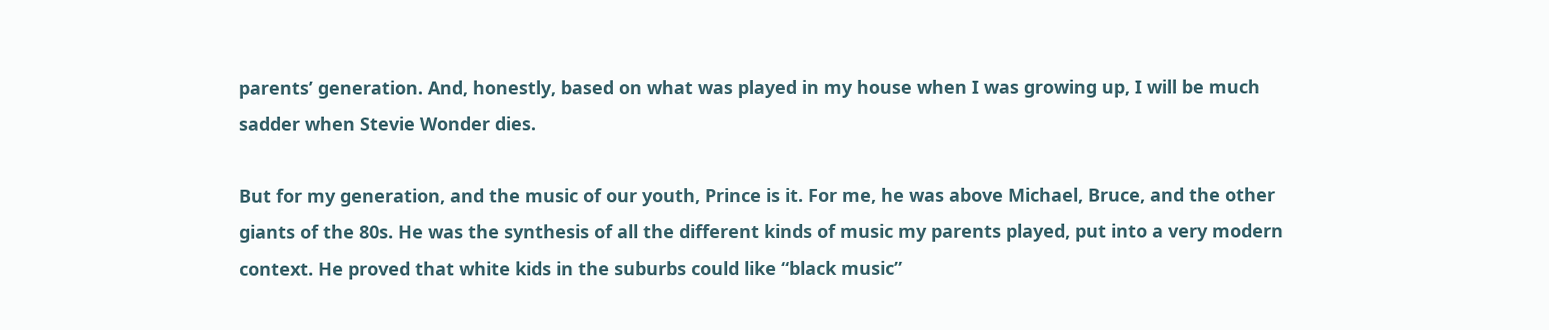parents’ generation. And, honestly, based on what was played in my house when I was growing up, I will be much sadder when Stevie Wonder dies.

But for my generation, and the music of our youth, Prince is it. For me, he was above Michael, Bruce, and the other giants of the 80s. He was the synthesis of all the different kinds of music my parents played, put into a very modern context. He proved that white kids in the suburbs could like “black music”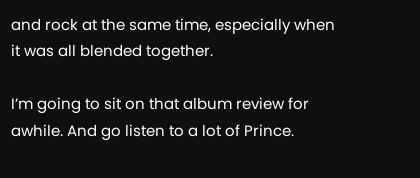and rock at the same time, especially when it was all blended together.

I’m going to sit on that album review for awhile. And go listen to a lot of Prince.